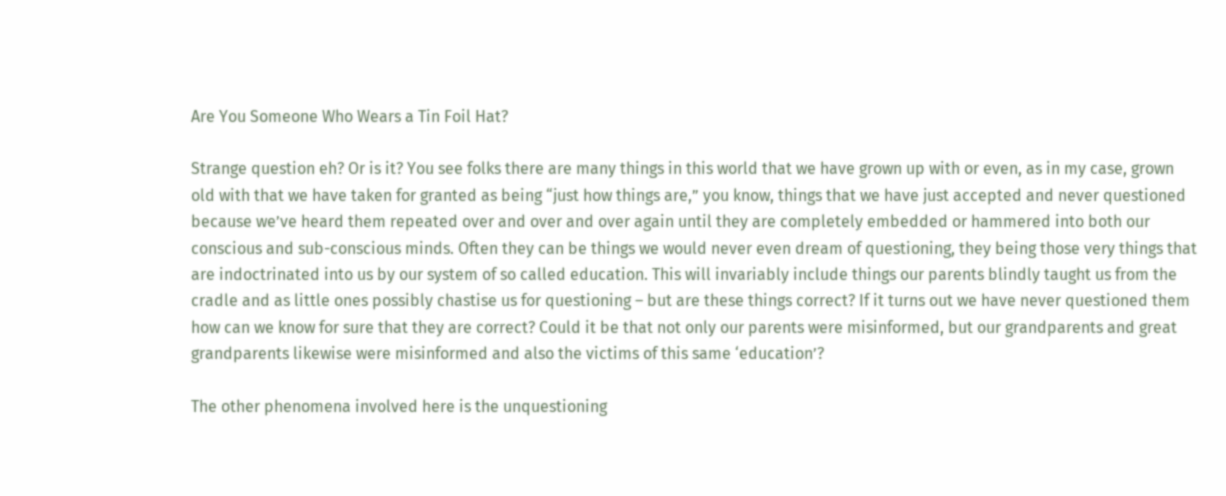Are You Someone Who Wears a Tin Foil Hat?

Strange question eh? Or is it? You see folks there are many things in this world that we have grown up with or even, as in my case, grown old with that we have taken for granted as being “just how things are,” you know, things that we have just accepted and never questioned because we’ve heard them repeated over and over and over again until they are completely embedded or hammered into both our conscious and sub-conscious minds. Often they can be things we would never even dream of questioning, they being those very things that are indoctrinated into us by our system of so called education. This will invariably include things our parents blindly taught us from the cradle and as little ones possibly chastise us for questioning – but are these things correct? If it turns out we have never questioned them how can we know for sure that they are correct? Could it be that not only our parents were misinformed, but our grandparents and great grandparents likewise were misinformed and also the victims of this same ‘education’?

The other phenomena involved here is the unquestioning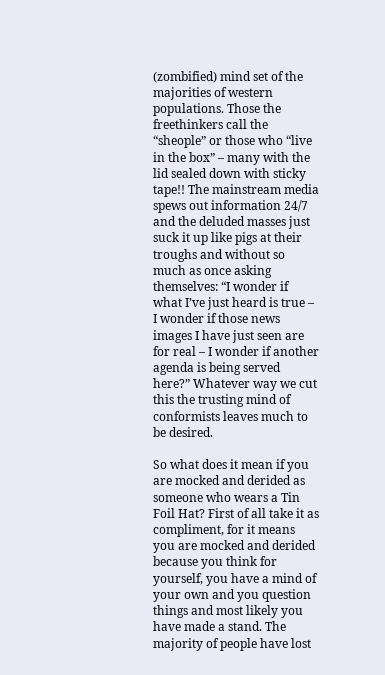(zombified) mind set of the majorities of western populations. Those the freethinkers call the “sheople” or those who “live in the box” – many with the lid sealed down with sticky tape!! The mainstream media spews out information 24/7 and the deluded masses just suck it up like pigs at their troughs and without so much as once asking themselves: “I wonder if what I’ve just heard is true – I wonder if those news images I have just seen are for real – I wonder if another agenda is being served here?” Whatever way we cut this the trusting mind of conformists leaves much to be desired.

So what does it mean if you are mocked and derided as someone who wears a Tin Foil Hat? First of all take it as compliment, for it means you are mocked and derided because you think for yourself, you have a mind of your own and you question things and most likely you have made a stand. The majority of people have lost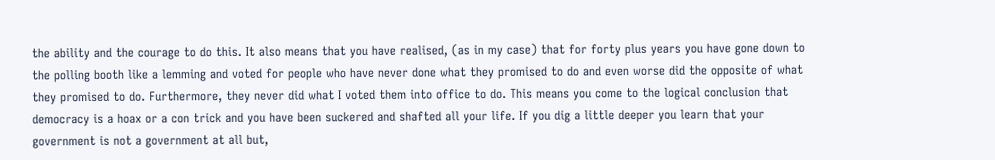the ability and the courage to do this. It also means that you have realised, (as in my case) that for forty plus years you have gone down to the polling booth like a lemming and voted for people who have never done what they promised to do and even worse did the opposite of what they promised to do. Furthermore, they never did what I voted them into office to do. This means you come to the logical conclusion that democracy is a hoax or a con trick and you have been suckered and shafted all your life. If you dig a little deeper you learn that your government is not a government at all but,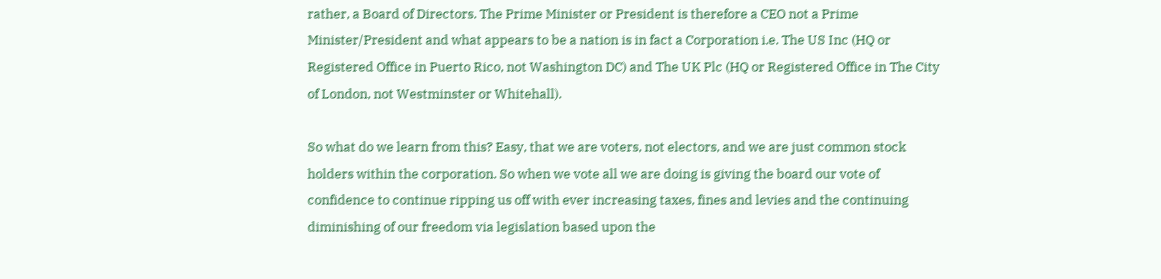rather, a Board of Directors. The Prime Minister or President is therefore a CEO not a Prime Minister/President and what appears to be a nation is in fact a Corporation i.e. The US Inc (HQ or Registered Office in Puerto Rico, not Washington DC) and The UK Plc (HQ or Registered Office in The City of London, not Westminster or Whitehall).

So what do we learn from this? Easy, that we are voters, not electors, and we are just common stock holders within the corporation. So when we vote all we are doing is giving the board our vote of confidence to continue ripping us off with ever increasing taxes, fines and levies and the continuing diminishing of our freedom via legislation based upon the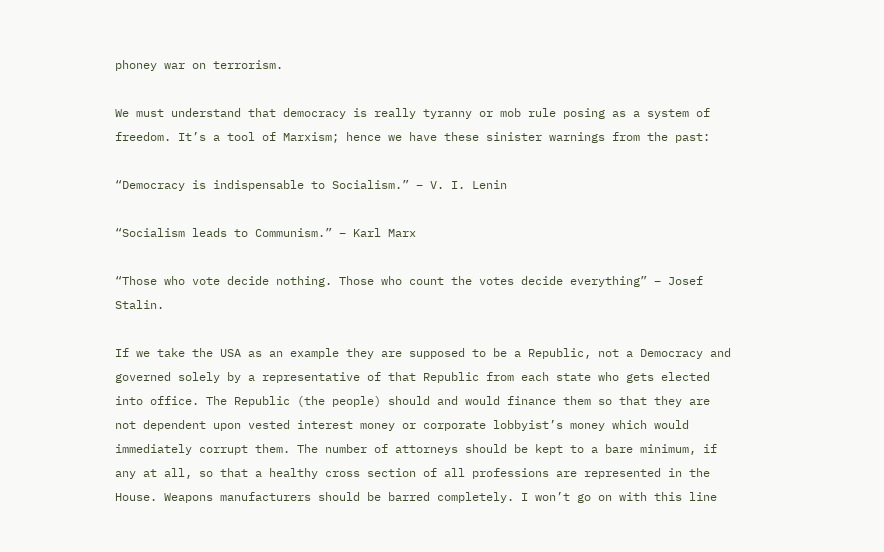phoney war on terrorism.

We must understand that democracy is really tyranny or mob rule posing as a system of freedom. It’s a tool of Marxism; hence we have these sinister warnings from the past:

“Democracy is indispensable to Socialism.” – V. I. Lenin

“Socialism leads to Communism.” – Karl Marx

“Those who vote decide nothing. Those who count the votes decide everything” – Josef Stalin.

If we take the USA as an example they are supposed to be a Republic, not a Democracy and governed solely by a representative of that Republic from each state who gets elected into office. The Republic (the people) should and would finance them so that they are not dependent upon vested interest money or corporate lobbyist’s money which would immediately corrupt them. The number of attorneys should be kept to a bare minimum, if any at all, so that a healthy cross section of all professions are represented in the House. Weapons manufacturers should be barred completely. I won’t go on with this line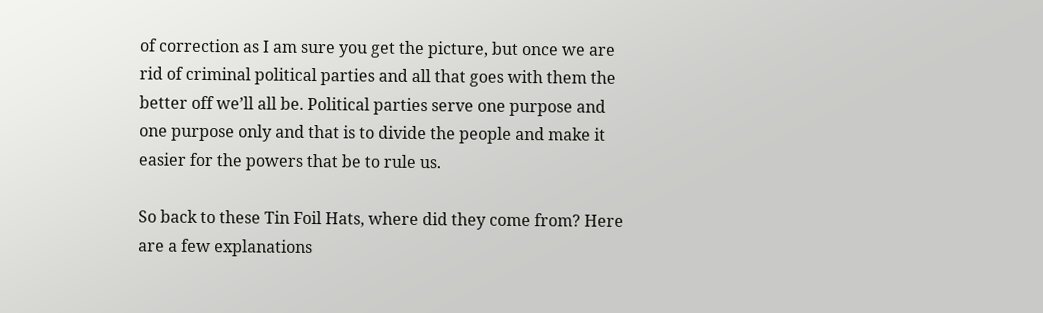of correction as I am sure you get the picture, but once we are rid of criminal political parties and all that goes with them the better off we’ll all be. Political parties serve one purpose and one purpose only and that is to divide the people and make it easier for the powers that be to rule us.

So back to these Tin Foil Hats, where did they come from? Here are a few explanations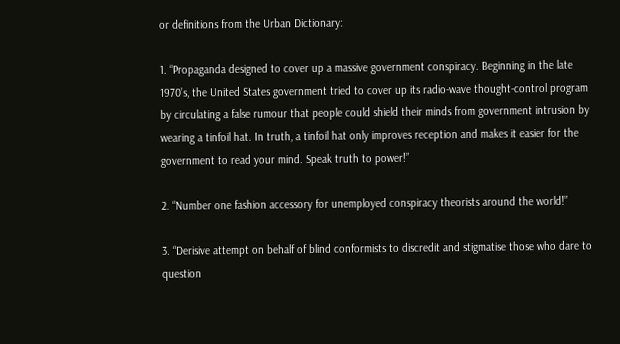or definitions from the Urban Dictionary:

1. “Propaganda designed to cover up a massive government conspiracy. Beginning in the late 1970’s, the United States government tried to cover up its radio-wave thought-control program by circulating a false rumour that people could shield their minds from government intrusion by wearing a tinfoil hat. In truth, a tinfoil hat only improves reception and makes it easier for the government to read your mind. Speak truth to power!”

2. “Number one fashion accessory for unemployed conspiracy theorists around the world!”

3. “Derisive attempt on behalf of blind conformists to discredit and stigmatise those who dare to question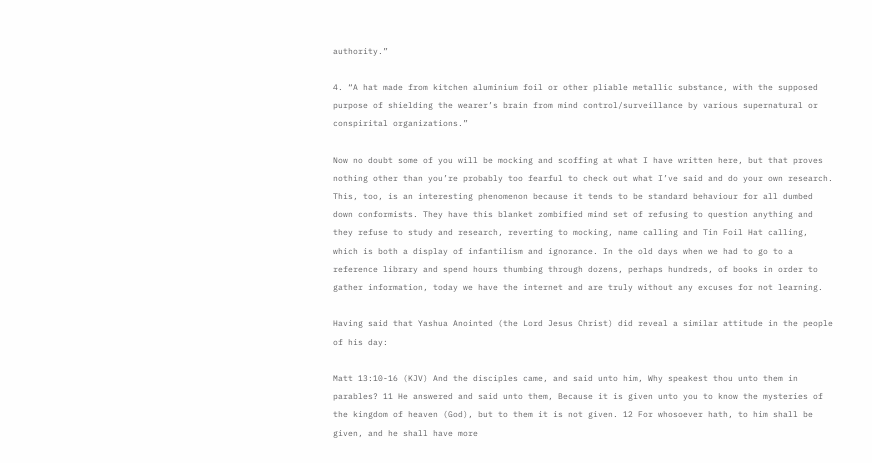authority.”

4. “A hat made from kitchen aluminium foil or other pliable metallic substance, with the supposed purpose of shielding the wearer’s brain from mind control/surveillance by various supernatural or conspirital organizations.”

Now no doubt some of you will be mocking and scoffing at what I have written here, but that proves nothing other than you’re probably too fearful to check out what I’ve said and do your own research. This, too, is an interesting phenomenon because it tends to be standard behaviour for all dumbed down conformists. They have this blanket zombified mind set of refusing to question anything and they refuse to study and research, reverting to mocking, name calling and Tin Foil Hat calling, which is both a display of infantilism and ignorance. In the old days when we had to go to a reference library and spend hours thumbing through dozens, perhaps hundreds, of books in order to gather information, today we have the internet and are truly without any excuses for not learning.

Having said that Yashua Anointed (the Lord Jesus Christ) did reveal a similar attitude in the people of his day:

Matt 13:10-16 (KJV) And the disciples came, and said unto him, Why speakest thou unto them in parables? 11 He answered and said unto them, Because it is given unto you to know the mysteries of the kingdom of heaven (God), but to them it is not given. 12 For whosoever hath, to him shall be given, and he shall have more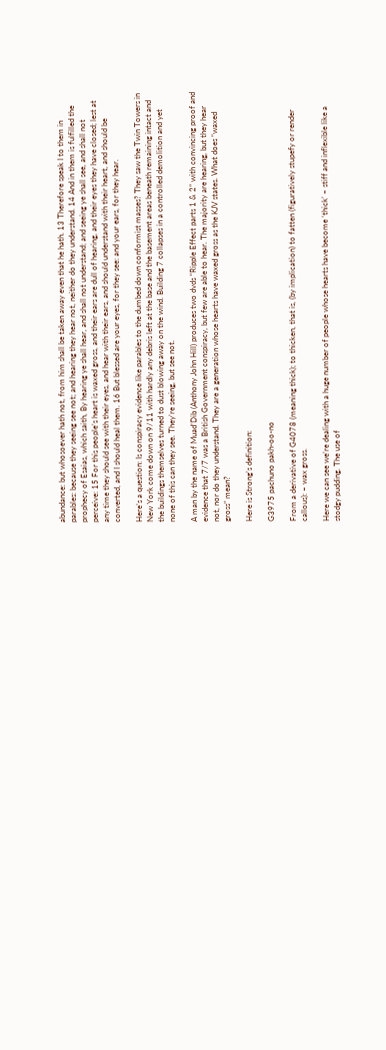abundance: but whosoever hath not, from him shall be taken away even that he hath. 13 Therefore speak I to them in parables: because they seeing see not; and hearing they hear not, neither do they understand. 14 And in them is fulfilled the prophecy of Esaias, which saith, By hearing ye shall hear, and shall not understand; and seeing ye shall see, and shall not perceive: 15 For this people’s heart is waxed gross, and their ears are dull of hearing, and their eyes they have closed; lest at any time they should see with their eyes, and hear with their ears, and should understand with their heart, and should be converted, and I should heal them. 16 But blessed are your eyes, for they see: and your ears, for they hear.

Here’s a question: Is conspiracy evidence like parables to the dumbed down conformist masses? They saw the Twin Towers in New York come down on 9/11 with hardly any debris left at the base and the basement areas beneath remaining intact and the buildings themselves turned to dust blowing away on the wind. Building 7 collapses in a controlled demolition and yet none of this can they see. They’re seeing, but see not.

A man by the name of Muad’Dib (Anthony John Hill) produces two dvds “Ripple Effect parts 1 & 2” with convincing proof and evidence that 7/7 was a British Government conspiracy, but few are able to hear. The majority are hearing, but they hear not, nor do they understand. They are a generation whose hearts have waxed gross as the KJV states. What does “waxed gross” mean?

Here is Strong’s definition:

G3975 pachuno pakh-oo-no

From a derivative of G4078 (meaning thick); to thicken, that is, (by implication) to fatten (figuratively stupefy or render callous): – wax gross.

Here we can see we’re dealing with a huge number of people whose hearts have become ‘thick’ – stiff and inflexible like a stodgy pudding. The use of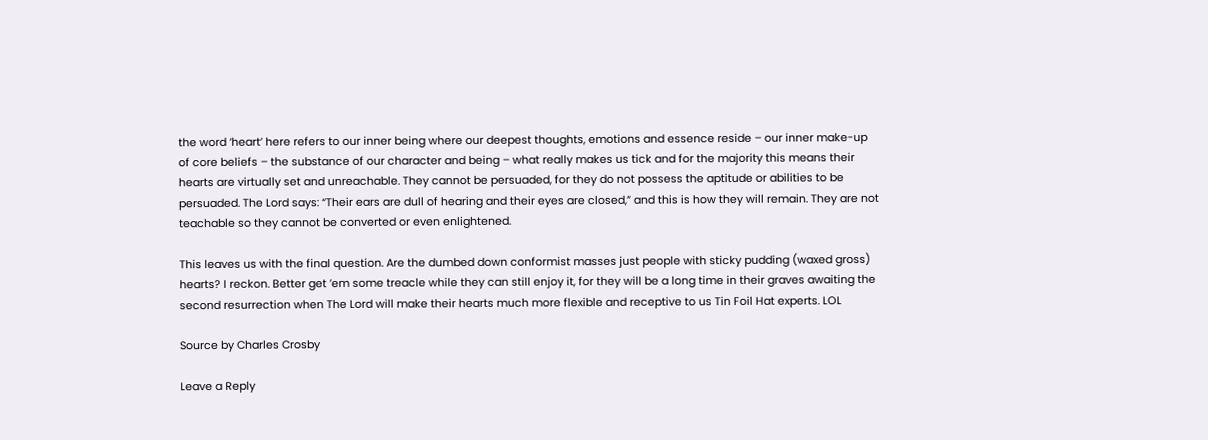the word ‘heart’ here refers to our inner being where our deepest thoughts, emotions and essence reside – our inner make-up of core beliefs – the substance of our character and being – what really makes us tick and for the majority this means their hearts are virtually set and unreachable. They cannot be persuaded, for they do not possess the aptitude or abilities to be persuaded. The Lord says: “Their ears are dull of hearing and their eyes are closed,” and this is how they will remain. They are not teachable so they cannot be converted or even enlightened.

This leaves us with the final question. Are the dumbed down conformist masses just people with sticky pudding (waxed gross) hearts? I reckon. Better get ’em some treacle while they can still enjoy it, for they will be a long time in their graves awaiting the second resurrection when The Lord will make their hearts much more flexible and receptive to us Tin Foil Hat experts. LOL

Source by Charles Crosby

Leave a Reply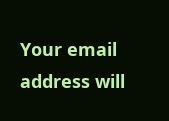Your email address will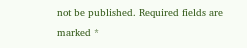not be published. Required fields are marked *